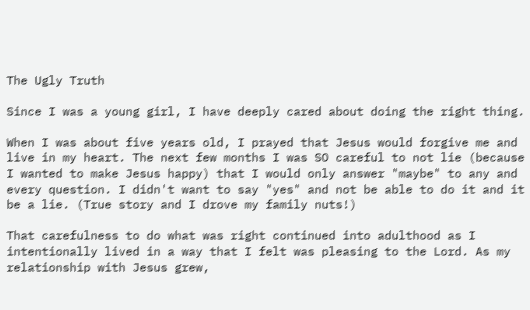The Ugly Truth

Since I was a young girl, I have deeply cared about doing the right thing.

When I was about five years old, I prayed that Jesus would forgive me and live in my heart. The next few months I was SO careful to not lie (because I wanted to make Jesus happy) that I would only answer "maybe" to any and every question. I didn't want to say "yes" and not be able to do it and it be a lie. (True story and I drove my family nuts!)

That carefulness to do what was right continued into adulthood as I intentionally lived in a way that I felt was pleasing to the Lord. As my relationship with Jesus grew,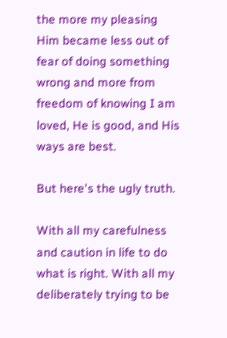the more my pleasing Him became less out of fear of doing something wrong and more from freedom of knowing I am loved, He is good, and His ways are best.

But here's the ugly truth.

With all my carefulness and caution in life to do what is right. With all my deliberately trying to be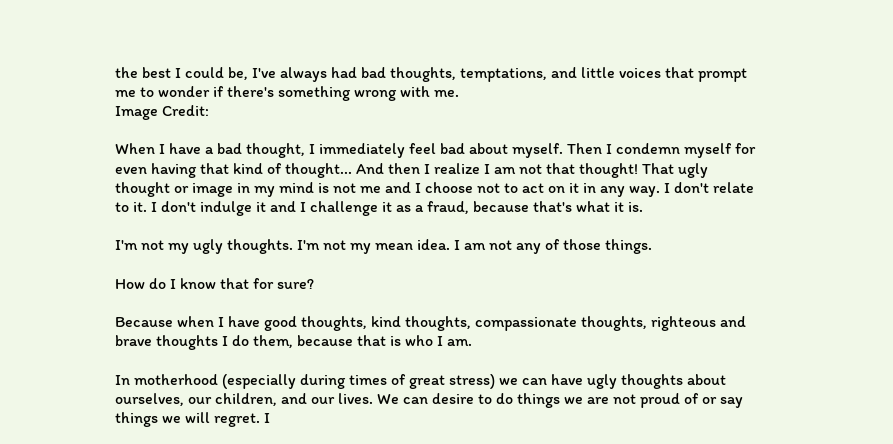the best I could be, I've always had bad thoughts, temptations, and little voices that prompt me to wonder if there's something wrong with me.
Image Credit:

When I have a bad thought, I immediately feel bad about myself. Then I condemn myself for even having that kind of thought... And then I realize I am not that thought! That ugly thought or image in my mind is not me and I choose not to act on it in any way. I don't relate to it. I don't indulge it and I challenge it as a fraud, because that's what it is.

I'm not my ugly thoughts. I'm not my mean idea. I am not any of those things.

How do I know that for sure?

Because when I have good thoughts, kind thoughts, compassionate thoughts, righteous and brave thoughts I do them, because that is who I am.

In motherhood (especially during times of great stress) we can have ugly thoughts about ourselves, our children, and our lives. We can desire to do things we are not proud of or say things we will regret. I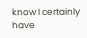know I certainly have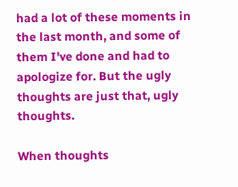had a lot of these moments in the last month, and some of them I've done and had to apologize for. But the ugly thoughts are just that, ugly thoughts.

When thoughts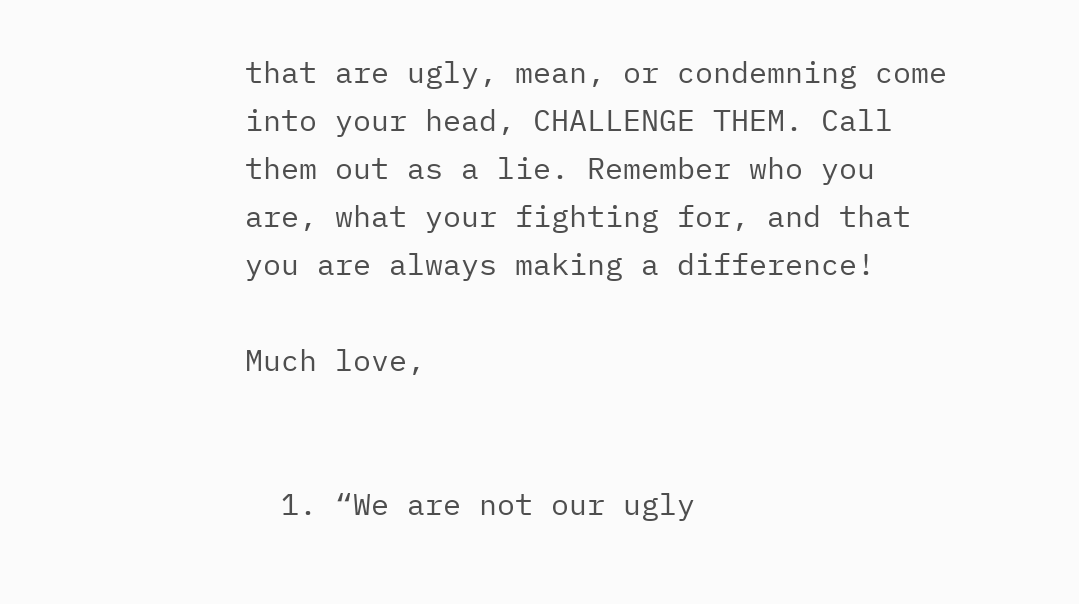that are ugly, mean, or condemning come into your head, CHALLENGE THEM. Call them out as a lie. Remember who you are, what your fighting for, and that you are always making a difference!

Much love,


  1. “We are not our ugly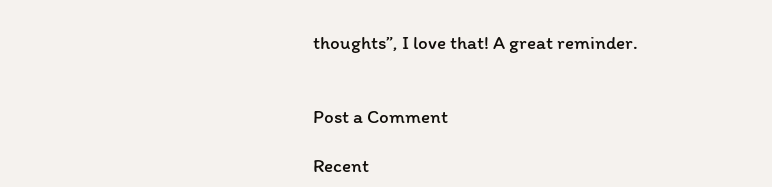thoughts”, I love that! A great reminder.


Post a Comment

Recent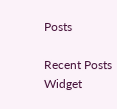Posts

Recent Posts Widget